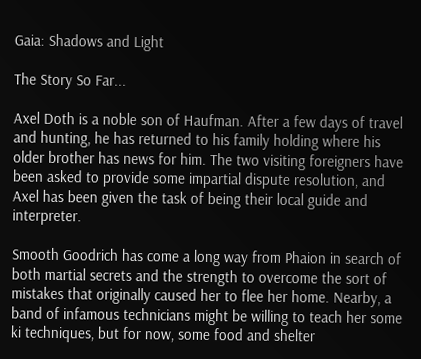Gaia: Shadows and Light

The Story So Far...

Axel Doth is a noble son of Haufman. After a few days of travel and hunting, he has returned to his family holding where his older brother has news for him. The two visiting foreigners have been asked to provide some impartial dispute resolution, and Axel has been given the task of being their local guide and interpreter.

Smooth Goodrich has come a long way from Phaion in search of both martial secrets and the strength to overcome the sort of mistakes that originally caused her to flee her home. Nearby, a band of infamous technicians might be willing to teach her some ki techniques, but for now, some food and shelter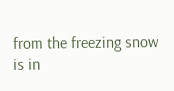from the freezing snow is in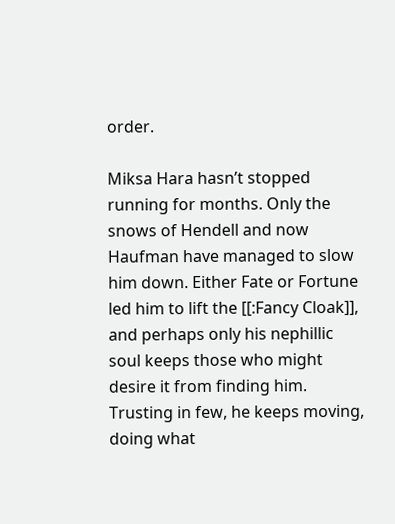order.

Miksa Hara hasn’t stopped running for months. Only the snows of Hendell and now Haufman have managed to slow him down. Either Fate or Fortune led him to lift the [[:Fancy Cloak]], and perhaps only his nephillic soul keeps those who might desire it from finding him. Trusting in few, he keeps moving, doing what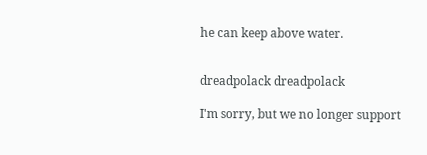he can keep above water.


dreadpolack dreadpolack

I'm sorry, but we no longer support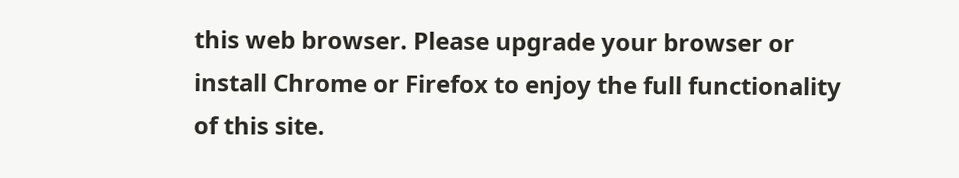this web browser. Please upgrade your browser or install Chrome or Firefox to enjoy the full functionality of this site.